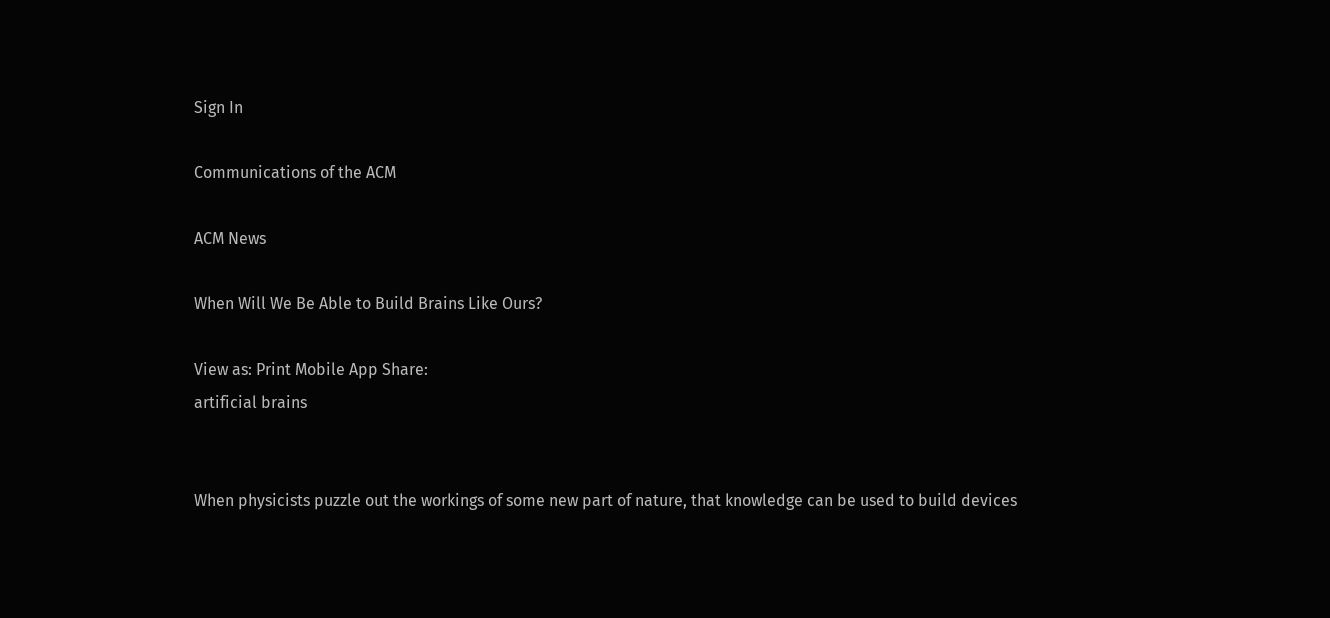Sign In

Communications of the ACM

ACM News

When Will We Be Able to Build Brains Like Ours?

View as: Print Mobile App Share:
artificial brains


When physicists puzzle out the workings of some new part of nature, that knowledge can be used to build devices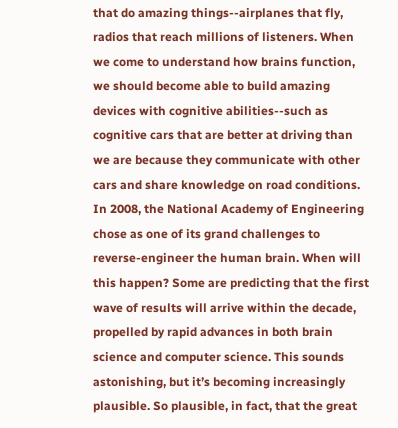that do amazing things--airplanes that fly, radios that reach millions of listeners. When we come to understand how brains function, we should become able to build amazing devices with cognitive abilities--such as cognitive cars that are better at driving than we are because they communicate with other cars and share knowledge on road conditions. In 2008, the National Academy of Engineering chose as one of its grand challenges to reverse-engineer the human brain. When will this happen? Some are predicting that the first wave of results will arrive within the decade, propelled by rapid advances in both brain science and computer science. This sounds astonishing, but it’s becoming increasingly plausible. So plausible, in fact, that the great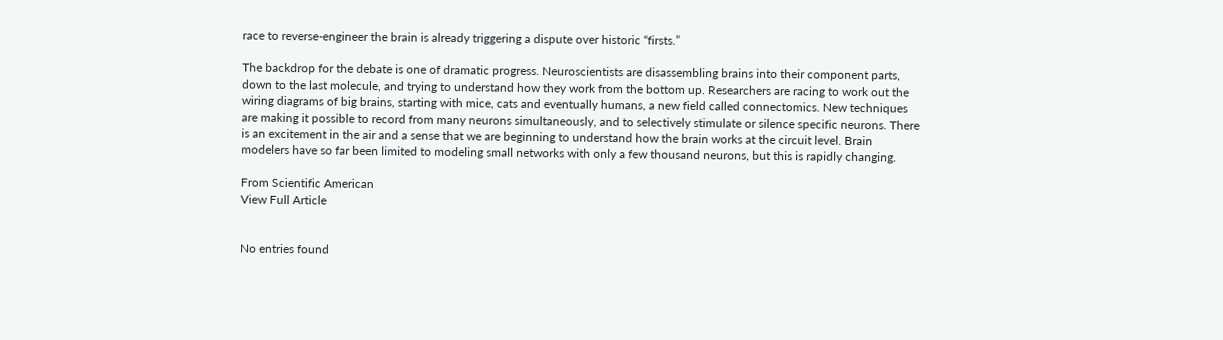race to reverse-engineer the brain is already triggering a dispute over historic “firsts.”

The backdrop for the debate is one of dramatic progress. Neuroscientists are disassembling brains into their component parts, down to the last molecule, and trying to understand how they work from the bottom up. Researchers are racing to work out the wiring diagrams of big brains, starting with mice, cats and eventually humans, a new field called connectomics. New techniques are making it possible to record from many neurons simultaneously, and to selectively stimulate or silence specific neurons. There is an excitement in the air and a sense that we are beginning to understand how the brain works at the circuit level. Brain modelers have so far been limited to modeling small networks with only a few thousand neurons, but this is rapidly changing.

From Scientific American
View Full Article


No entries found